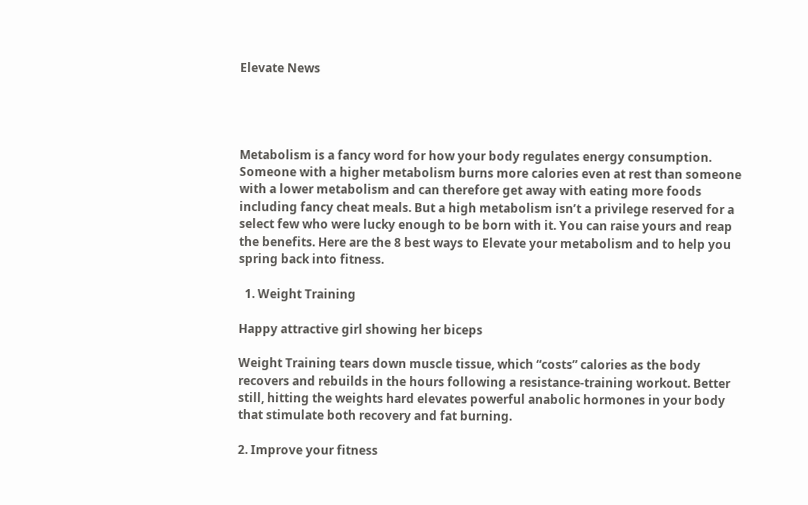Elevate News




Metabolism is a fancy word for how your body regulates energy consumption. Someone with a higher metabolism burns more calories even at rest than someone with a lower metabolism and can therefore get away with eating more foods including fancy cheat meals. But a high metabolism isn’t a privilege reserved for a select few who were lucky enough to be born with it. You can raise yours and reap the benefits. Here are the 8 best ways to Elevate your metabolism and to help you spring back into fitness.

  1. Weight Training

Happy attractive girl showing her biceps

Weight Training tears down muscle tissue, which “costs” calories as the body recovers and rebuilds in the hours following a resistance-training workout. Better still, hitting the weights hard elevates powerful anabolic hormones in your body that stimulate both recovery and fat burning.

2. Improve your fitness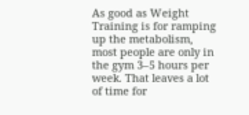As good as Weight Training is for ramping up the metabolism, most people are only in the gym 3–5 hours per week. That leaves a lot of time for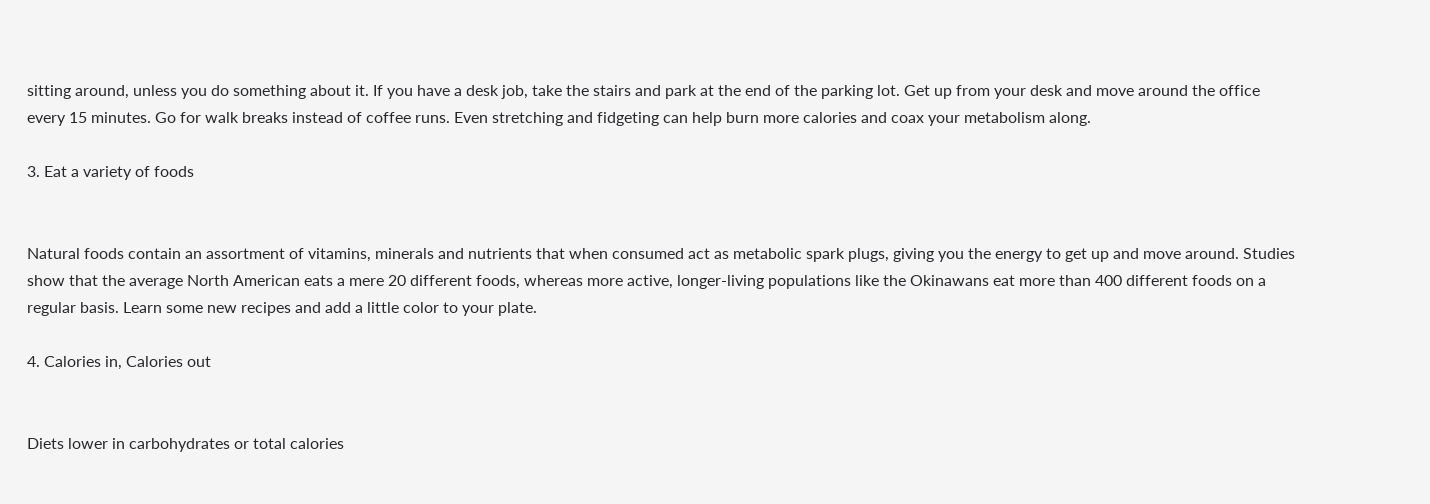sitting around, unless you do something about it. If you have a desk job, take the stairs and park at the end of the parking lot. Get up from your desk and move around the office every 15 minutes. Go for walk breaks instead of coffee runs. Even stretching and fidgeting can help burn more calories and coax your metabolism along.

3. Eat a variety of foods


Natural foods contain an assortment of vitamins, minerals and nutrients that when consumed act as metabolic spark plugs, giving you the energy to get up and move around. Studies show that the average North American eats a mere 20 different foods, whereas more active, longer-living populations like the Okinawans eat more than 400 different foods on a regular basis. Learn some new recipes and add a little color to your plate.

4. Calories in, Calories out


Diets lower in carbohydrates or total calories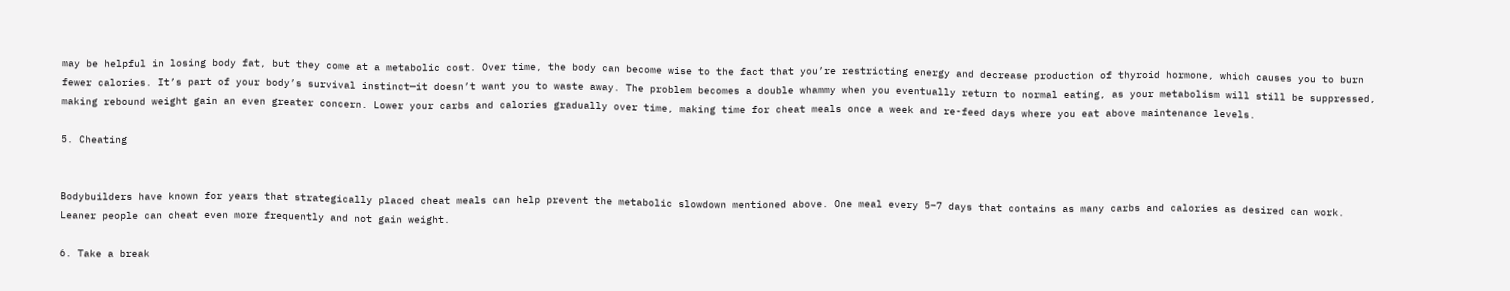may be helpful in losing body fat, but they come at a metabolic cost. Over time, the body can become wise to the fact that you’re restricting energy and decrease production of thyroid hormone, which causes you to burn fewer calories. It’s part of your body’s survival instinct—it doesn’t want you to waste away. The problem becomes a double whammy when you eventually return to normal eating, as your metabolism will still be suppressed, making rebound weight gain an even greater concern. Lower your carbs and calories gradually over time, making time for cheat meals once a week and re-feed days where you eat above maintenance levels.

5. Cheating


Bodybuilders have known for years that strategically placed cheat meals can help prevent the metabolic slowdown mentioned above. One meal every 5–7 days that contains as many carbs and calories as desired can work. Leaner people can cheat even more frequently and not gain weight.

6. Take a break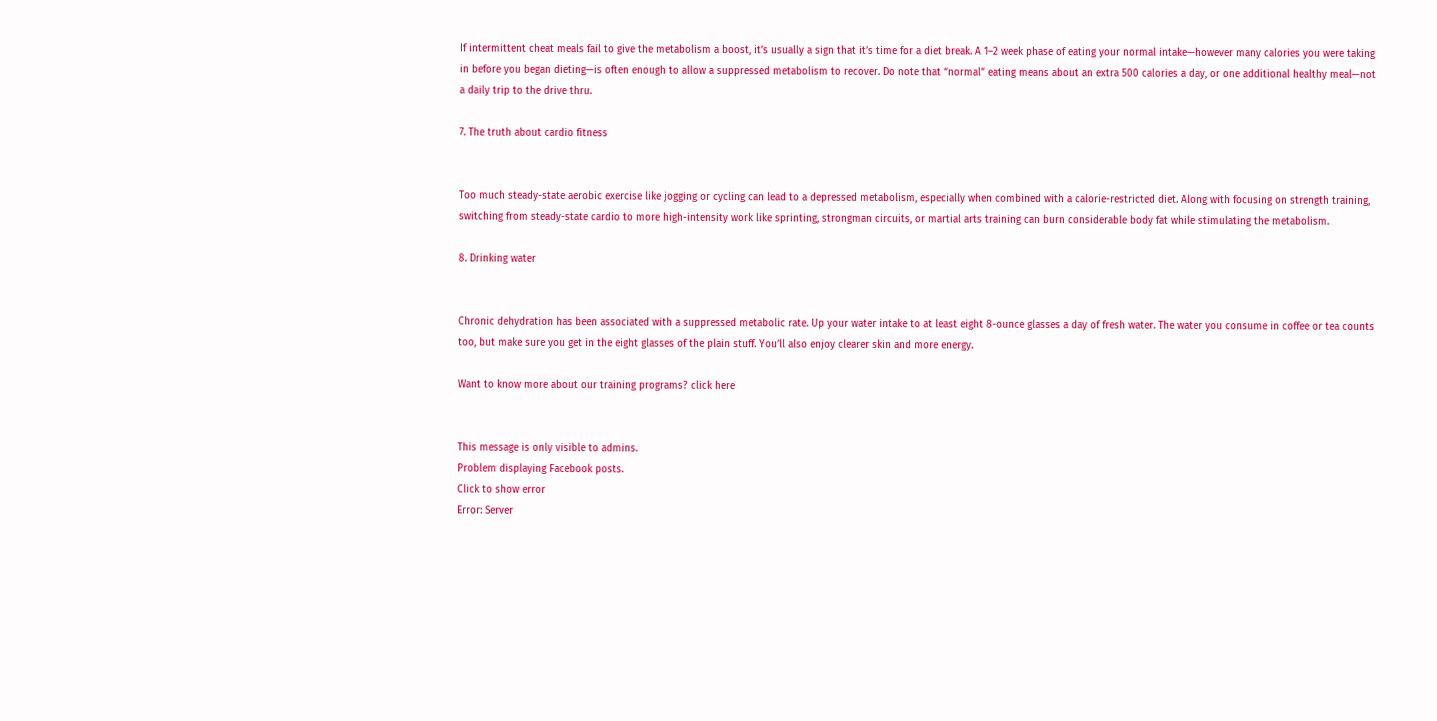If intermittent cheat meals fail to give the metabolism a boost, it’s usually a sign that it’s time for a diet break. A 1–2 week phase of eating your normal intake—however many calories you were taking in before you began dieting—is often enough to allow a suppressed metabolism to recover. Do note that “normal” eating means about an extra 500 calories a day, or one additional healthy meal—not a daily trip to the drive thru.

7. The truth about cardio fitness


Too much steady-state aerobic exercise like jogging or cycling can lead to a depressed metabolism, especially when combined with a calorie-restricted diet. Along with focusing on strength training, switching from steady-state cardio to more high-intensity work like sprinting, strongman circuits, or martial arts training can burn considerable body fat while stimulating the metabolism.

8. Drinking water


Chronic dehydration has been associated with a suppressed metabolic rate. Up your water intake to at least eight 8-ounce glasses a day of fresh water. The water you consume in coffee or tea counts too, but make sure you get in the eight glasses of the plain stuff. You’ll also enjoy clearer skin and more energy.

Want to know more about our training programs? click here


This message is only visible to admins.
Problem displaying Facebook posts.
Click to show error
Error: Server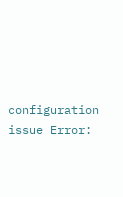configuration issue Error: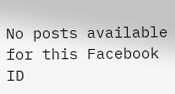No posts available for this Facebook ID